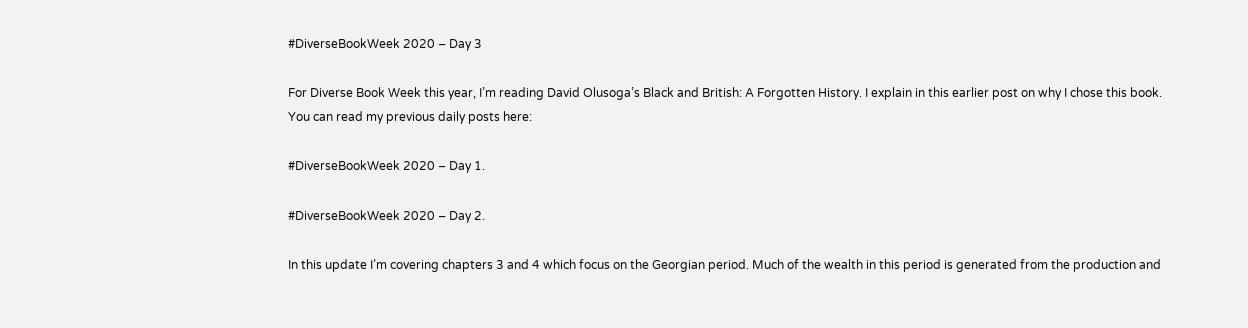#DiverseBookWeek 2020 – Day 3

For Diverse Book Week this year, I’m reading David Olusoga’s Black and British: A Forgotten History. I explain in this earlier post on why I chose this book. You can read my previous daily posts here:

#DiverseBookWeek 2020 – Day 1.

#DiverseBookWeek 2020 – Day 2.

In this update I’m covering chapters 3 and 4 which focus on the Georgian period. Much of the wealth in this period is generated from the production and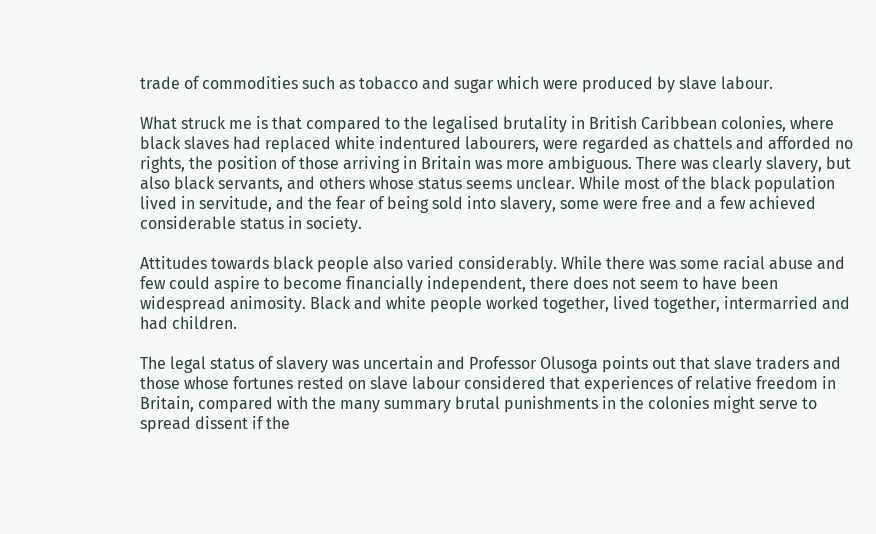trade of commodities such as tobacco and sugar which were produced by slave labour.

What struck me is that compared to the legalised brutality in British Caribbean colonies, where black slaves had replaced white indentured labourers, were regarded as chattels and afforded no rights, the position of those arriving in Britain was more ambiguous. There was clearly slavery, but also black servants, and others whose status seems unclear. While most of the black population lived in servitude, and the fear of being sold into slavery, some were free and a few achieved considerable status in society.

Attitudes towards black people also varied considerably. While there was some racial abuse and few could aspire to become financially independent, there does not seem to have been widespread animosity. Black and white people worked together, lived together, intermarried and had children.

The legal status of slavery was uncertain and Professor Olusoga points out that slave traders and those whose fortunes rested on slave labour considered that experiences of relative freedom in Britain, compared with the many summary brutal punishments in the colonies might serve to spread dissent if the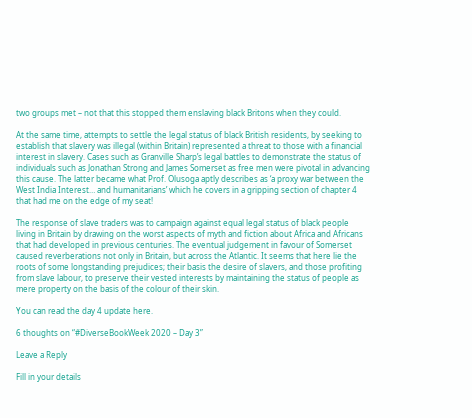two groups met – not that this stopped them enslaving black Britons when they could.

At the same time, attempts to settle the legal status of black British residents, by seeking to establish that slavery was illegal (within Britain) represented a threat to those with a financial interest in slavery. Cases such as Granville Sharp’s legal battles to demonstrate the status of individuals such as Jonathan Strong and James Somerset as free men were pivotal in advancing this cause. The latter became what Prof. Olusoga aptly describes as ‘a proxy war between the West India Interest… and humanitarians’ which he covers in a gripping section of chapter 4 that had me on the edge of my seat!

The response of slave traders was to campaign against equal legal status of black people living in Britain by drawing on the worst aspects of myth and fiction about Africa and Africans that had developed in previous centuries. The eventual judgement in favour of Somerset caused reverberations not only in Britain, but across the Atlantic. It seems that here lie the roots of some longstanding prejudices; their basis the desire of slavers, and those profiting from slave labour, to preserve their vested interests by maintaining the status of people as mere property on the basis of the colour of their skin.

You can read the day 4 update here.

6 thoughts on “#DiverseBookWeek 2020 – Day 3”

Leave a Reply

Fill in your details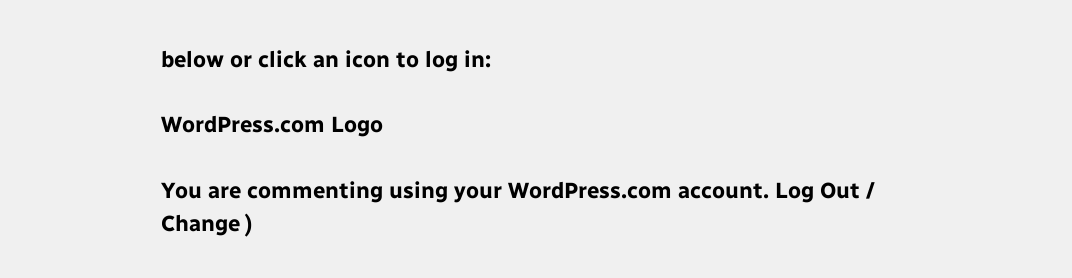below or click an icon to log in:

WordPress.com Logo

You are commenting using your WordPress.com account. Log Out /  Change )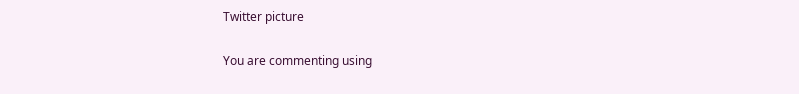Twitter picture

You are commenting using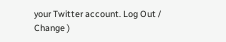your Twitter account. Log Out /  Change )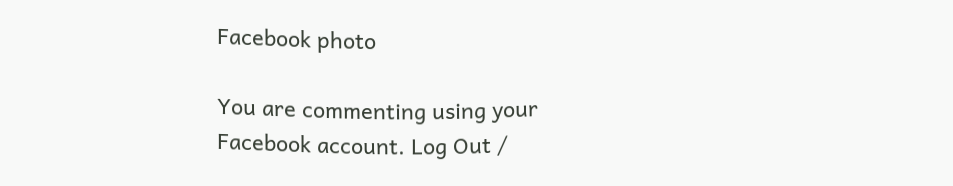Facebook photo

You are commenting using your Facebook account. Log Out /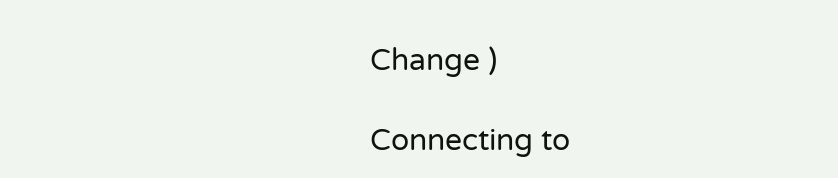Change )

Connecting to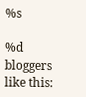%s

%d bloggers like this: